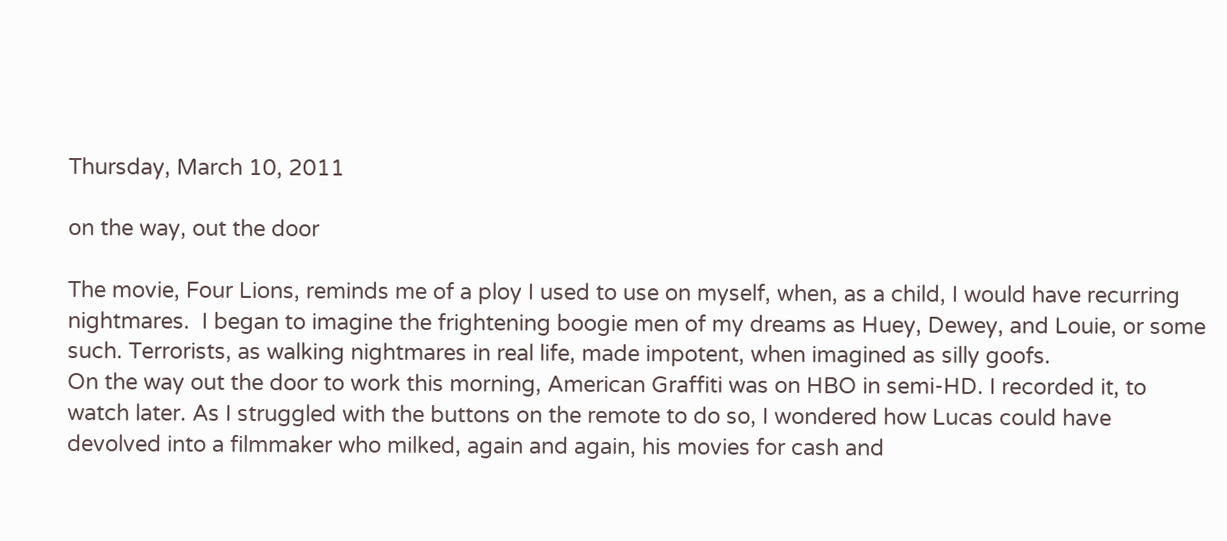Thursday, March 10, 2011

on the way, out the door

The movie, Four Lions, reminds me of a ploy I used to use on myself, when, as a child, I would have recurring nightmares.  I began to imagine the frightening boogie men of my dreams as Huey, Dewey, and Louie, or some such. Terrorists, as walking nightmares in real life, made impotent, when imagined as silly goofs.
On the way out the door to work this morning, American Graffiti was on HBO in semi-HD. I recorded it, to watch later. As I struggled with the buttons on the remote to do so, I wondered how Lucas could have devolved into a filmmaker who milked, again and again, his movies for cash and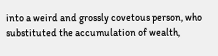into a weird and grossly covetous person, who substituted the accumulation of wealth,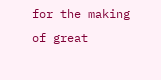for the making of great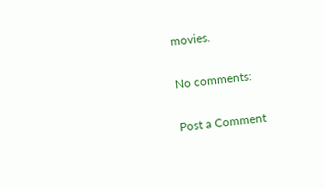movies.

No comments:

Post a Comment